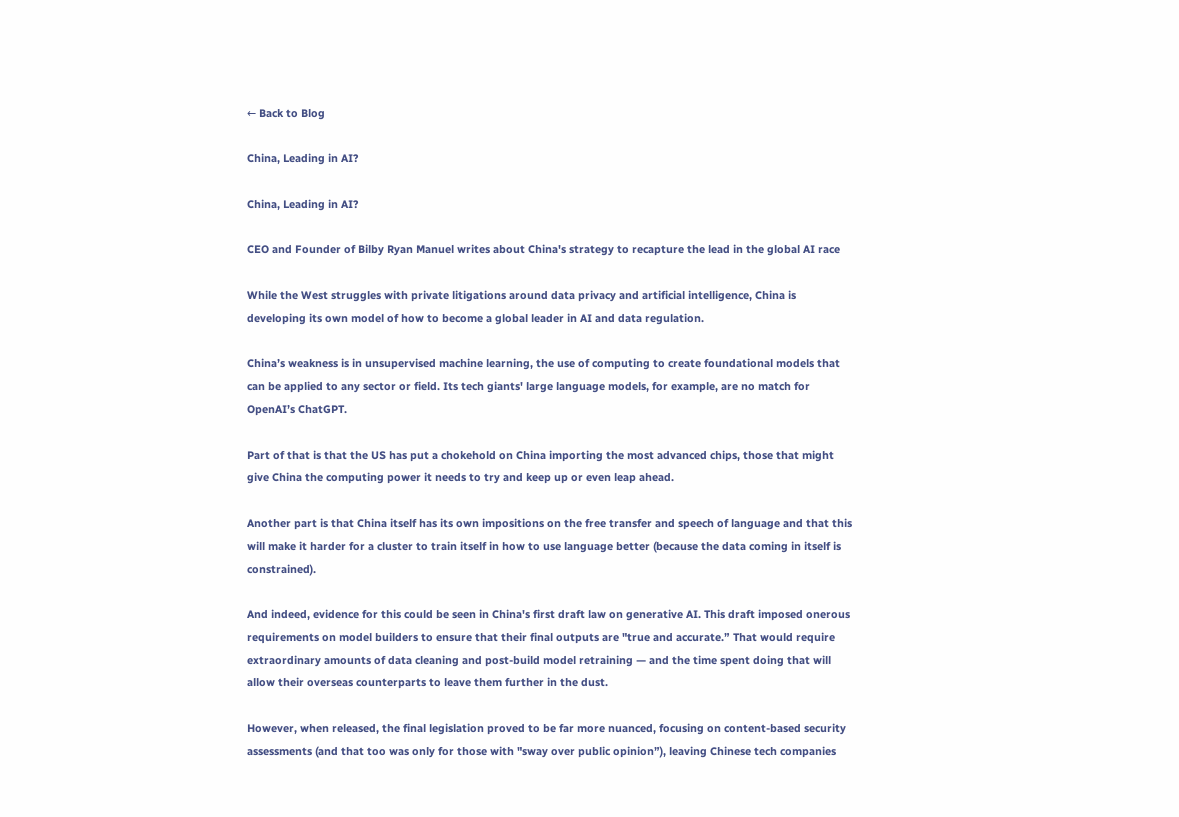← Back to Blog

China, Leading in AI?

China, Leading in AI?

CEO and Founder of Bilby Ryan Manuel writes about China's strategy to recapture the lead in the global AI race

While the West struggles with private litigations around data privacy and artificial intelligence, China is developing its own model of how to become a global leader in AI and data regulation.

China’s weakness is in unsupervised machine learning, the use of computing to create foundational models that can be applied to any sector or field. Its tech giants' large language models, for example, are no match for OpenAI’s ChatGPT.

Part of that is that the US has put a chokehold on China importing the most advanced chips, those that might give China the computing power it needs to try and keep up or even leap ahead.

Another part is that China itself has its own impositions on the free transfer and speech of language and that this will make it harder for a cluster to train itself in how to use language better (because the data coming in itself is constrained).

And indeed, evidence for this could be seen in China's first draft law on generative AI. This draft imposed onerous requirements on model builders to ensure that their final outputs are "true and accurate.” That would require extraordinary amounts of data cleaning and post-build model retraining — and the time spent doing that will allow their overseas counterparts to leave them further in the dust.

However, when released, the final legislation proved to be far more nuanced, focusing on content-based security assessments (and that too was only for those with "sway over public opinion”), leaving Chinese tech companies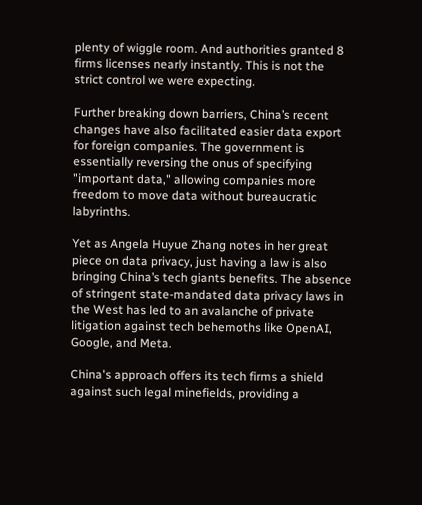plenty of wiggle room. And authorities granted 8 firms licenses nearly instantly. This is not the strict control we were expecting.

Further breaking down barriers, China’s recent changes have also facilitated easier data export for foreign companies. The government is essentially reversing the onus of specifying "important data," allowing companies more freedom to move data without bureaucratic labyrinths.

Yet as Angela Huyue Zhang notes in her great piece on data privacy, just having a law is also bringing China’s tech giants benefits. The absence of stringent state-mandated data privacy laws in the West has led to an avalanche of private litigation against tech behemoths like OpenAI, Google, and Meta.

China's approach offers its tech firms a shield against such legal minefields, providing a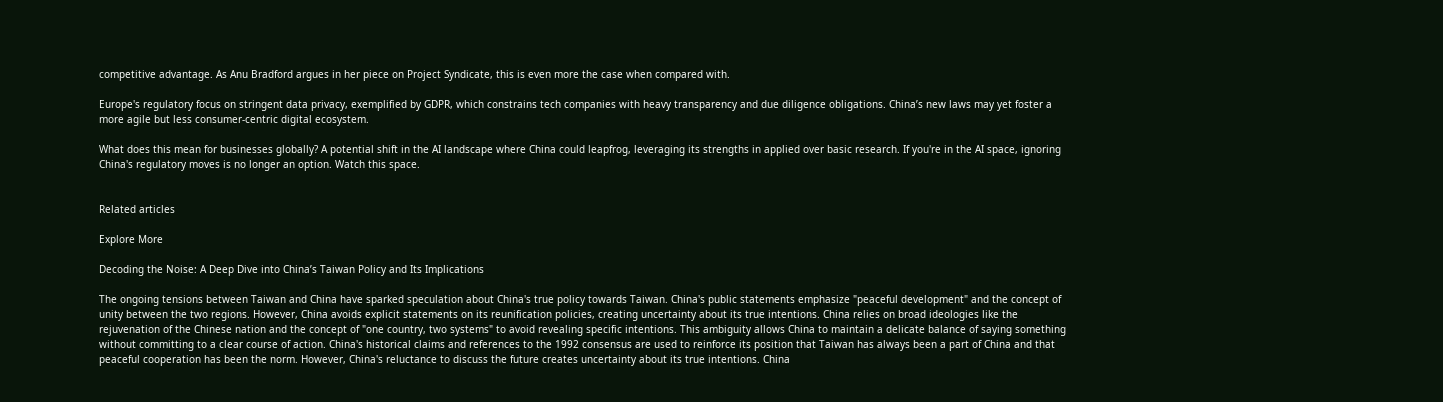competitive advantage. As Anu Bradford argues in her piece on Project Syndicate, this is even more the case when compared with.

Europe's regulatory focus on stringent data privacy, exemplified by GDPR, which constrains tech companies with heavy transparency and due diligence obligations. China’s new laws may yet foster a more agile but less consumer-centric digital ecosystem.

What does this mean for businesses globally? A potential shift in the AI landscape where China could leapfrog, leveraging its strengths in applied over basic research. If you're in the AI space, ignoring China's regulatory moves is no longer an option. Watch this space.


Related articles

Explore More

Decoding the Noise: A Deep Dive into China’s Taiwan Policy and Its Implications

The ongoing tensions between Taiwan and China have sparked speculation about China's true policy towards Taiwan. China's public statements emphasize "peaceful development" and the concept of unity between the two regions. However, China avoids explicit statements on its reunification policies, creating uncertainty about its true intentions. China relies on broad ideologies like the rejuvenation of the Chinese nation and the concept of "one country, two systems" to avoid revealing specific intentions. This ambiguity allows China to maintain a delicate balance of saying something without committing to a clear course of action. China's historical claims and references to the 1992 consensus are used to reinforce its position that Taiwan has always been a part of China and that peaceful cooperation has been the norm. However, China's reluctance to discuss the future creates uncertainty about its true intentions. China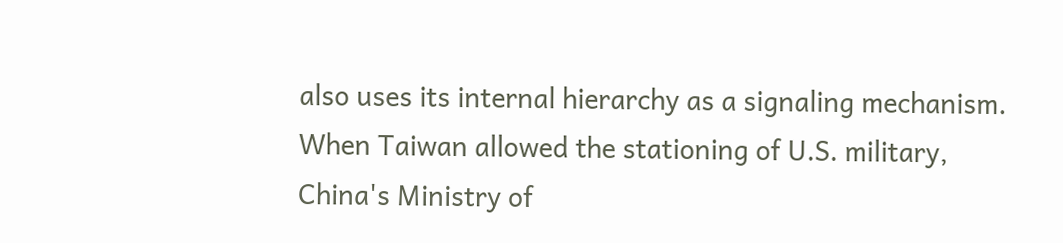also uses its internal hierarchy as a signaling mechanism. When Taiwan allowed the stationing of U.S. military, China's Ministry of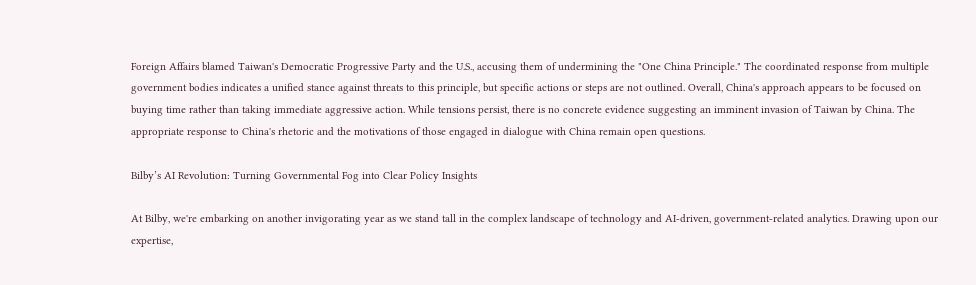Foreign Affairs blamed Taiwan's Democratic Progressive Party and the U.S., accusing them of undermining the "One China Principle." The coordinated response from multiple government bodies indicates a unified stance against threats to this principle, but specific actions or steps are not outlined. Overall, China's approach appears to be focused on buying time rather than taking immediate aggressive action. While tensions persist, there is no concrete evidence suggesting an imminent invasion of Taiwan by China. The appropriate response to China's rhetoric and the motivations of those engaged in dialogue with China remain open questions.

Bilby’s AI Revolution: Turning Governmental Fog into Clear Policy Insights

At Bilby, we're embarking on another invigorating year as we stand tall in the complex landscape of technology and AI-driven, government-related analytics. Drawing upon our expertise,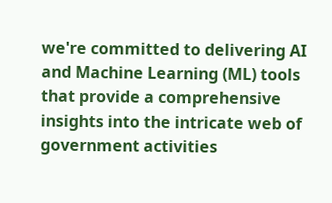we're committed to delivering AI and Machine Learning (ML) tools that provide a comprehensive insights into the intricate web of government activities